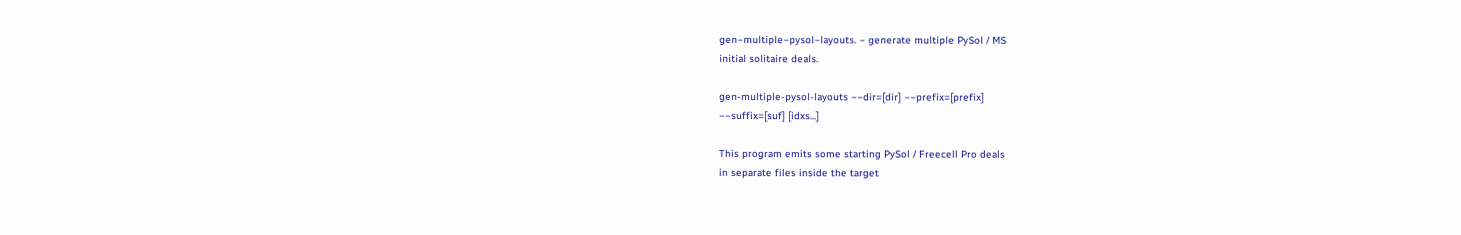gen−multiple−pysol−layouts. − generate multiple PySol / MS
initial solitaire deals.

gen‐multiple‐pysol‐layouts −−dir=[dir] −−prefix=[prefix]
−−suffix=[suf] [idxs...]

This program emits some starting PySol / Freecell Pro deals
in separate files inside the target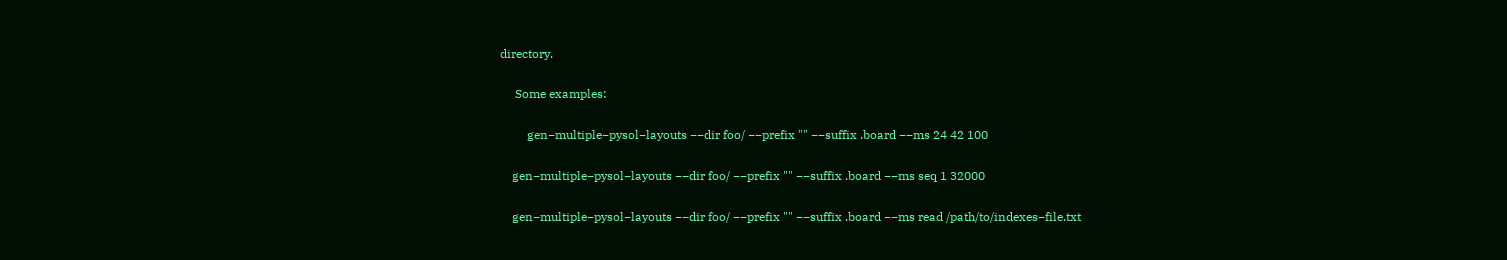directory.

     Some examples:

         gen−multiple−pysol−layouts −−dir foo/ −−prefix "" −−suffix .board −−ms 24 42 100

    gen−multiple−pysol−layouts −−dir foo/ −−prefix "" −−suffix .board −−ms seq 1 32000

    gen−multiple−pysol−layouts −−dir foo/ −−prefix "" −−suffix .board −−ms read /path/to/indexes−file.txt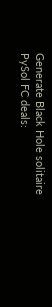Generate Black Hole solitaire
PySol FC deals: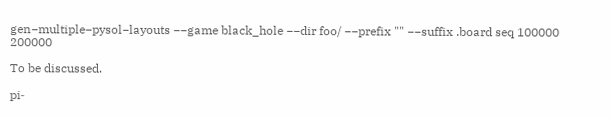gen−multiple−pysol−layouts −−game black_hole −−dir foo/ −−prefix "" −−suffix .board seq 100000 200000

To be discussed.

pi‐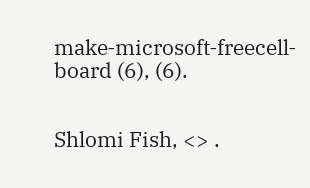make‐microsoft‐freecell‐board (6), (6).


Shlomi Fish, <> .